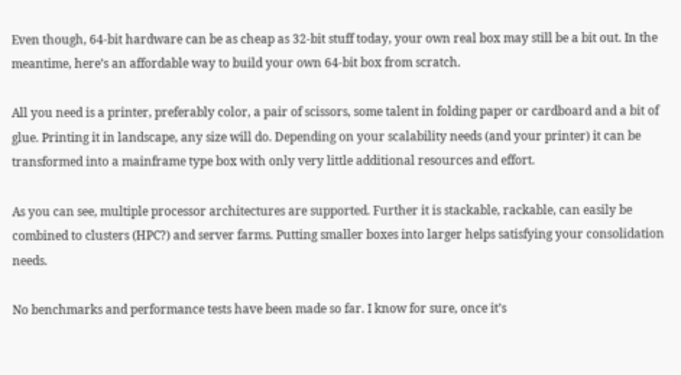Even though, 64-bit hardware can be as cheap as 32-bit stuff today, your own real box may still be a bit out. In the meantime, here’s an affordable way to build your own 64-bit box from scratch.

All you need is a printer, preferably color, a pair of scissors, some talent in folding paper or cardboard and a bit of glue. Printing it in landscape, any size will do. Depending on your scalability needs (and your printer) it can be transformed into a mainframe type box with only very little additional resources and effort.

As you can see, multiple processor architectures are supported. Further it is stackable, rackable, can easily be combined to clusters (HPC?) and server farms. Putting smaller boxes into larger helps satisfying your consolidation needs.

No benchmarks and performance tests have been made so far. I know for sure, once it’s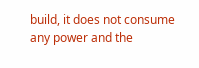build, it does not consume any power and the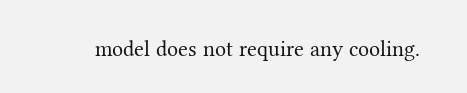model does not require any cooling.